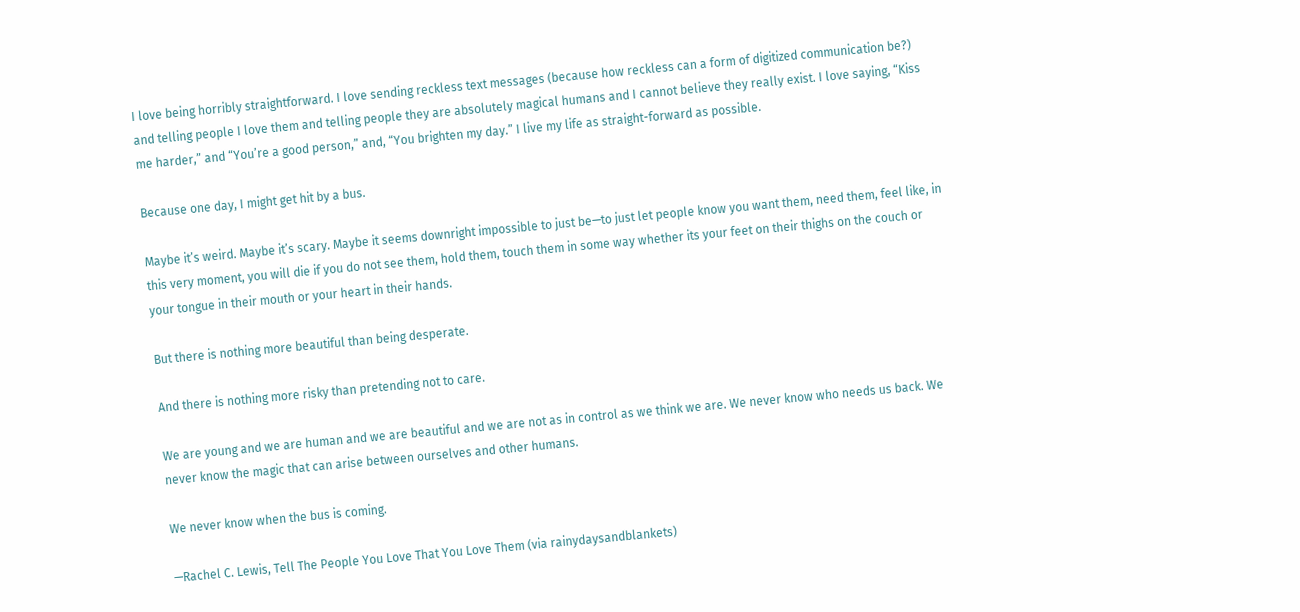I love being horribly straightforward. I love sending reckless text messages (because how reckless can a form of digitized communication be?) and telling people I love them and telling people they are absolutely magical humans and I cannot believe they really exist. I love saying, “Kiss me harder,” and “You’re a good person,” and, “You brighten my day.” I live my life as straight-forward as possible.

Because one day, I might get hit by a bus.

Maybe it’s weird. Maybe it’s scary. Maybe it seems downright impossible to just be—to just let people know you want them, need them, feel like, in this very moment, you will die if you do not see them, hold them, touch them in some way whether its your feet on their thighs on the couch or your tongue in their mouth or your heart in their hands.

But there is nothing more beautiful than being desperate.

And there is nothing more risky than pretending not to care.

We are young and we are human and we are beautiful and we are not as in control as we think we are. We never know who needs us back. We never know the magic that can arise between ourselves and other humans.

We never know when the bus is coming.

—Rachel C. Lewis, Tell The People You Love That You Love Them (via rainydaysandblankets)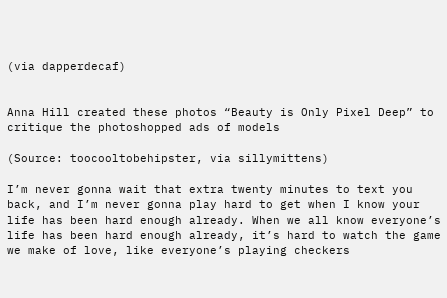(via dapperdecaf)


Anna Hill created these photos “Beauty is Only Pixel Deep” to critique the photoshopped ads of models

(Source: toocooltobehipster, via sillymittens)

I’m never gonna wait that extra twenty minutes to text you back, and I’m never gonna play hard to get when I know your life has been hard enough already. When we all know everyone’s life has been hard enough already, it’s hard to watch the game we make of love, like everyone’s playing checkers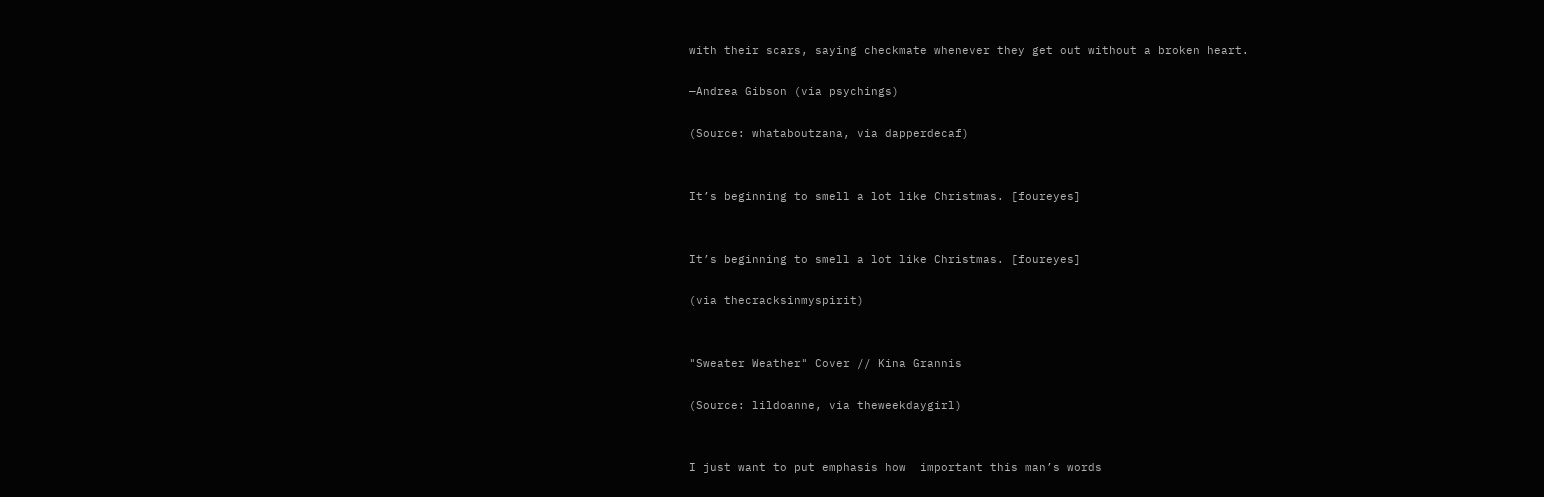with their scars, saying checkmate whenever they get out without a broken heart.

—Andrea Gibson (via psychings)

(Source: whataboutzana, via dapperdecaf)


It’s beginning to smell a lot like Christmas. [foureyes]


It’s beginning to smell a lot like Christmas. [foureyes]

(via thecracksinmyspirit)


"Sweater Weather" Cover // Kina Grannis

(Source: lildoanne, via theweekdaygirl)


I just want to put emphasis how  important this man’s words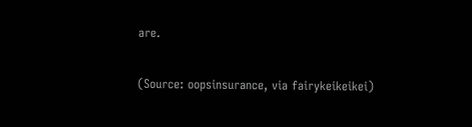are.

(Source: oopsinsurance, via fairykeikeikei)